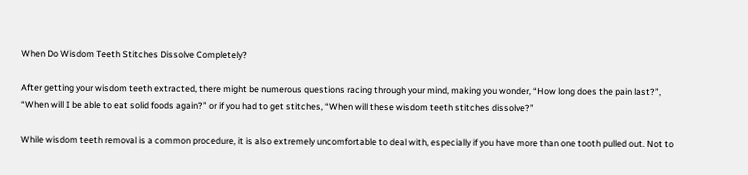When Do Wisdom Teeth Stitches Dissolve Completely?

After getting your wisdom teeth extracted, there might be numerous questions racing through your mind, making you wonder, “How long does the pain last?”, “When will I be able to eat solid foods again?” or if you had to get stitches, “When will these wisdom teeth stitches dissolve?”

While wisdom teeth removal is a common procedure, it is also extremely uncomfortable to deal with, especially if you have more than one tooth pulled out. Not to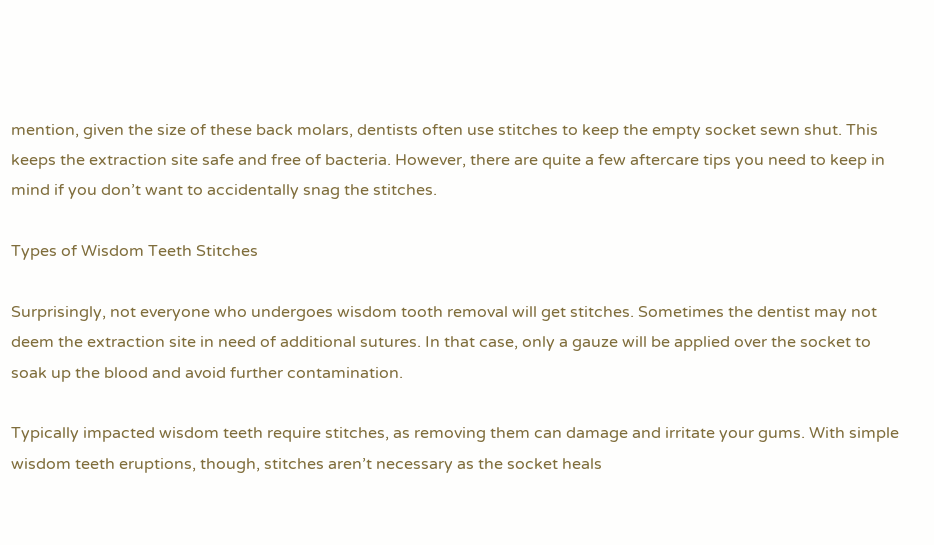mention, given the size of these back molars, dentists often use stitches to keep the empty socket sewn shut. This keeps the extraction site safe and free of bacteria. However, there are quite a few aftercare tips you need to keep in mind if you don’t want to accidentally snag the stitches.

Types of Wisdom Teeth Stitches

Surprisingly, not everyone who undergoes wisdom tooth removal will get stitches. Sometimes the dentist may not deem the extraction site in need of additional sutures. In that case, only a gauze will be applied over the socket to soak up the blood and avoid further contamination.

Typically impacted wisdom teeth require stitches, as removing them can damage and irritate your gums. With simple wisdom teeth eruptions, though, stitches aren’t necessary as the socket heals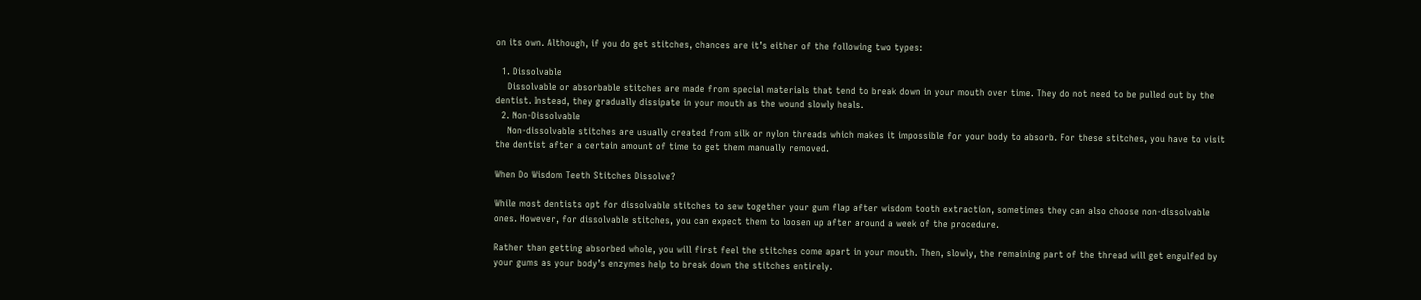on its own. Although, if you do get stitches, chances are it’s either of the following two types:

  1. Dissolvable
    Dissolvable or absorbable stitches are made from special materials that tend to break down in your mouth over time. They do not need to be pulled out by the dentist. Instead, they gradually dissipate in your mouth as the wound slowly heals.
  2. Non-Dissolvable
    Non-dissolvable stitches are usually created from silk or nylon threads which makes it impossible for your body to absorb. For these stitches, you have to visit the dentist after a certain amount of time to get them manually removed.

When Do Wisdom Teeth Stitches Dissolve?

While most dentists opt for dissolvable stitches to sew together your gum flap after wisdom tooth extraction, sometimes they can also choose non-dissolvable ones. However, for dissolvable stitches, you can expect them to loosen up after around a week of the procedure.

Rather than getting absorbed whole, you will first feel the stitches come apart in your mouth. Then, slowly, the remaining part of the thread will get engulfed by your gums as your body’s enzymes help to break down the stitches entirely.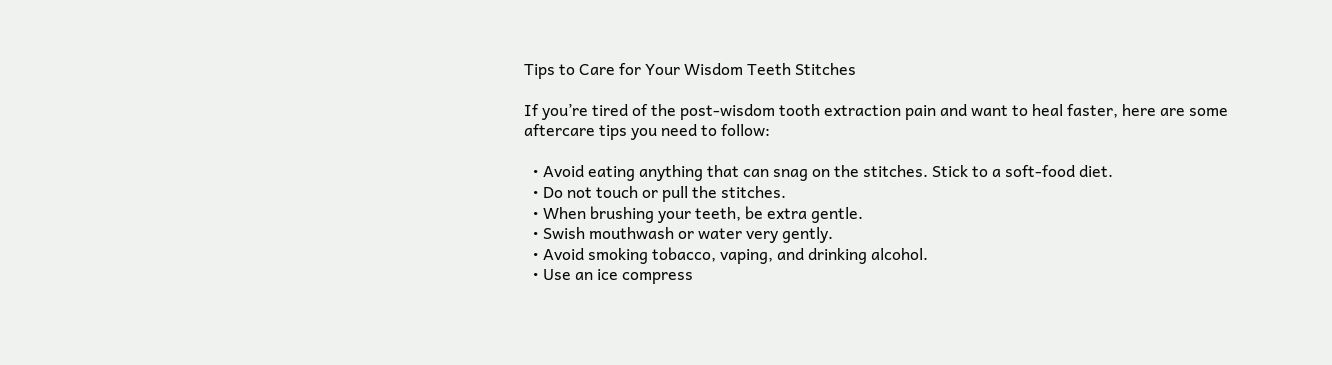Tips to Care for Your Wisdom Teeth Stitches

If you’re tired of the post-wisdom tooth extraction pain and want to heal faster, here are some aftercare tips you need to follow:

  • Avoid eating anything that can snag on the stitches. Stick to a soft-food diet.
  • Do not touch or pull the stitches.
  • When brushing your teeth, be extra gentle.
  • Swish mouthwash or water very gently.
  • Avoid smoking tobacco, vaping, and drinking alcohol.
  • Use an ice compress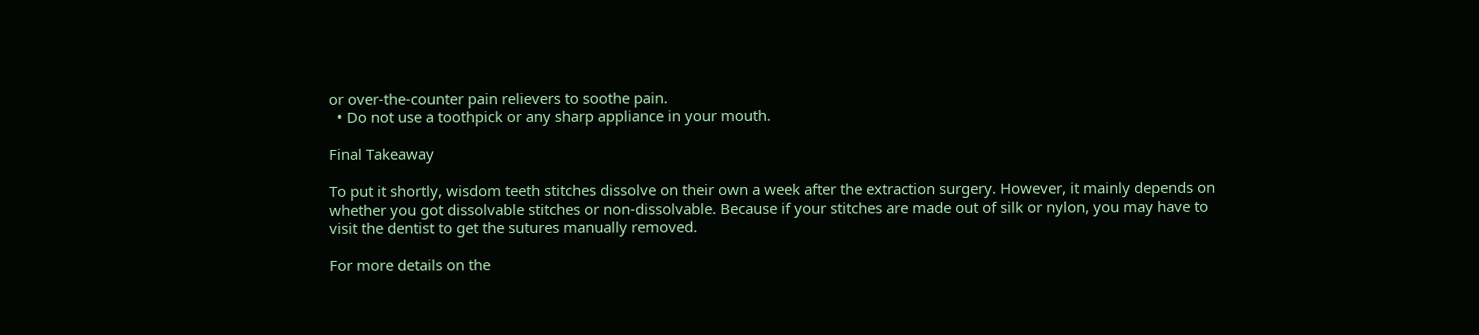or over-the-counter pain relievers to soothe pain.
  • Do not use a toothpick or any sharp appliance in your mouth.

Final Takeaway

To put it shortly, wisdom teeth stitches dissolve on their own a week after the extraction surgery. However, it mainly depends on whether you got dissolvable stitches or non-dissolvable. Because if your stitches are made out of silk or nylon, you may have to visit the dentist to get the sutures manually removed.

For more details on the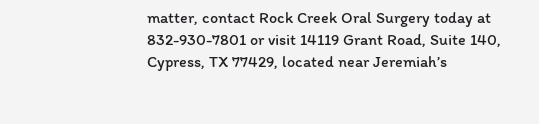matter, contact Rock Creek Oral Surgery today at 832-930-7801 or visit 14119 Grant Road, Suite 140, Cypress, TX 77429, located near Jeremiah’s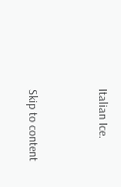Italian Ice.


Skip to content